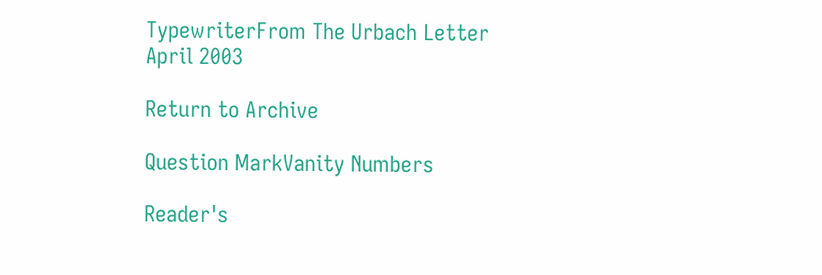TypewriterFrom The Urbach Letter April 2003

Return to Archive

Question MarkVanity Numbers

Reader's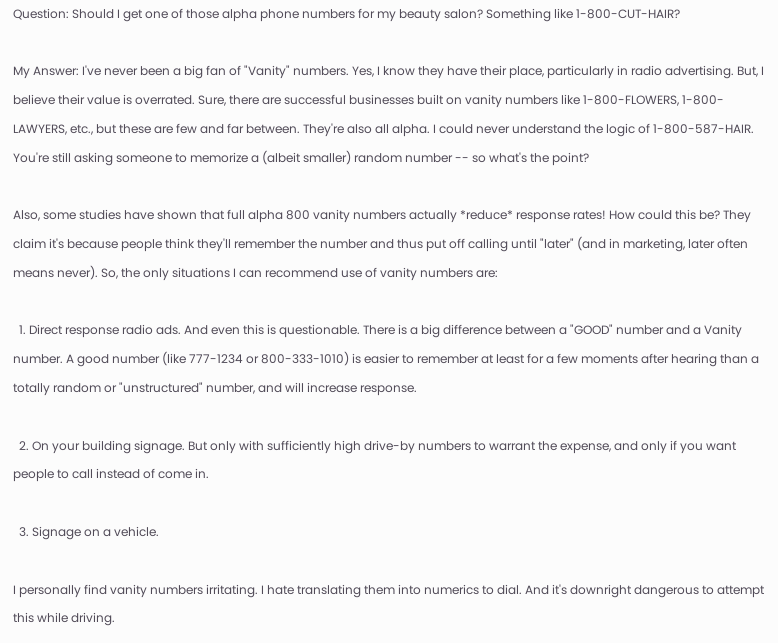Question: Should I get one of those alpha phone numbers for my beauty salon? Something like 1-800-CUT-HAIR?

My Answer: I've never been a big fan of "Vanity" numbers. Yes, I know they have their place, particularly in radio advertising. But, I believe their value is overrated. Sure, there are successful businesses built on vanity numbers like 1-800-FLOWERS, 1-800-LAWYERS, etc., but these are few and far between. They're also all alpha. I could never understand the logic of 1-800-587-HAIR. You're still asking someone to memorize a (albeit smaller) random number -- so what's the point?

Also, some studies have shown that full alpha 800 vanity numbers actually *reduce* response rates! How could this be? They claim it's because people think they'll remember the number and thus put off calling until "later" (and in marketing, later often means never). So, the only situations I can recommend use of vanity numbers are:

  1. Direct response radio ads. And even this is questionable. There is a big difference between a "GOOD" number and a Vanity number. A good number (like 777-1234 or 800-333-1010) is easier to remember at least for a few moments after hearing than a totally random or "unstructured" number, and will increase response.

  2. On your building signage. But only with sufficiently high drive-by numbers to warrant the expense, and only if you want people to call instead of come in.

  3. Signage on a vehicle.

I personally find vanity numbers irritating. I hate translating them into numerics to dial. And it's downright dangerous to attempt this while driving.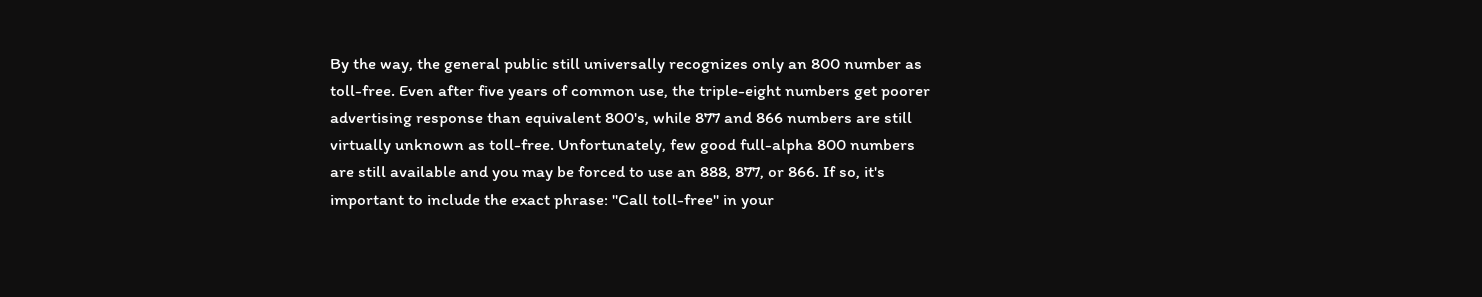By the way, the general public still universally recognizes only an 800 number as toll-free. Even after five years of common use, the triple-eight numbers get poorer advertising response than equivalent 800's, while 877 and 866 numbers are still virtually unknown as toll-free. Unfortunately, few good full-alpha 800 numbers are still available and you may be forced to use an 888, 877, or 866. If so, it's important to include the exact phrase: "Call toll-free" in your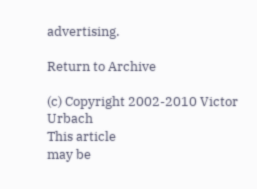advertising.

Return to Archive

(c) Copyright 2002-2010 Victor Urbach
This article
may be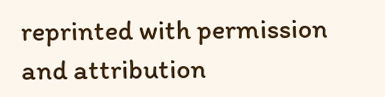reprinted with permission and attribution